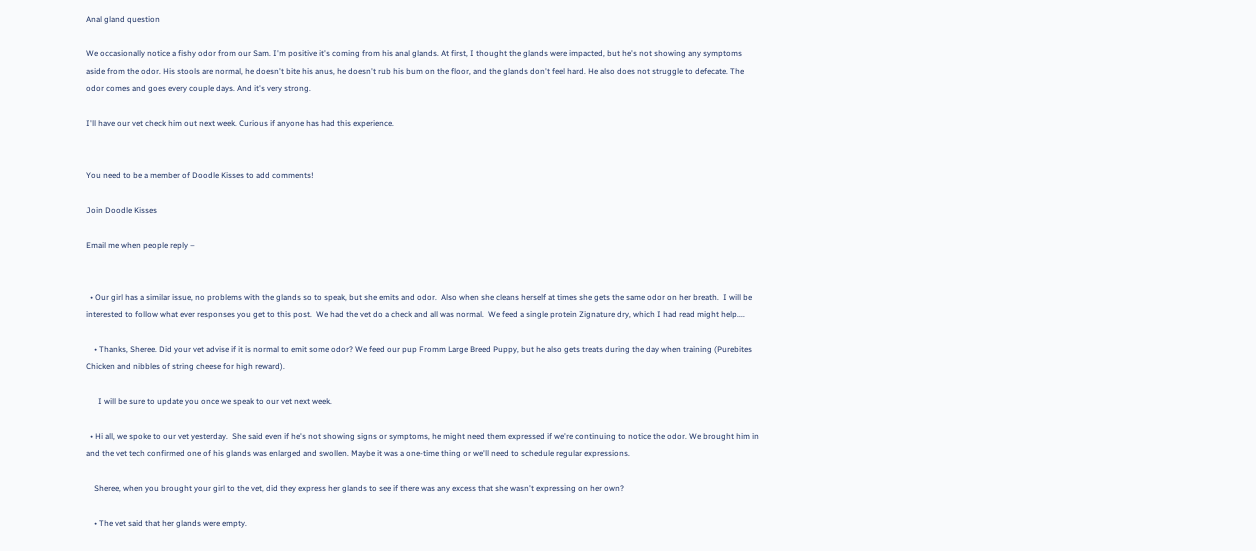Anal gland question

We occasionally notice a fishy odor from our Sam. I'm positive it's coming from his anal glands. At first, I thought the glands were impacted, but he's not showing any symptoms aside from the odor. His stools are normal, he doesn't bite his anus, he doesn't rub his bum on the floor, and the glands don't feel hard. He also does not struggle to defecate. The odor comes and goes every couple days. And it's very strong.

I'll have our vet check him out next week. Curious if anyone has had this experience.


You need to be a member of Doodle Kisses to add comments!

Join Doodle Kisses

Email me when people reply –


  • Our girl has a similar issue, no problems with the glands so to speak, but she emits and odor.  Also when she cleans herself at times she gets the same odor on her breath.  I will be interested to follow what ever responses you get to this post.  We had the vet do a check and all was normal.  We feed a single protein Zignature dry, which I had read might help....

    • Thanks, Sheree. Did your vet advise if it is normal to emit some odor? We feed our pup Fromm Large Breed Puppy, but he also gets treats during the day when training (Purebites Chicken and nibbles of string cheese for high reward).

      I will be sure to update you once we speak to our vet next week.

  • Hi all, we spoke to our vet yesterday.  She said even if he's not showing signs or symptoms, he might need them expressed if we're continuing to notice the odor. We brought him in and the vet tech confirmed one of his glands was enlarged and swollen. Maybe it was a one-time thing or we'll need to schedule regular expressions.

    Sheree, when you brought your girl to the vet, did they express her glands to see if there was any excess that she wasn't expressing on her own?

    • The vet said that her glands were empty.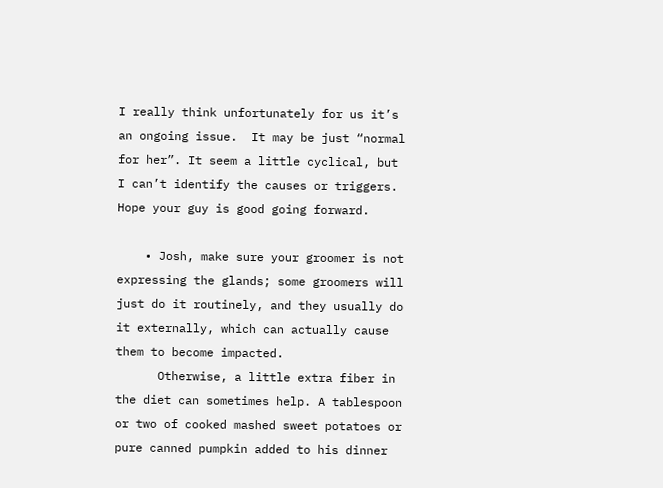I really think unfortunately for us it’s an ongoing issue.  It may be just “normal for her”. It seem a little cyclical, but I can’t identify the causes or triggers.  Hope your guy is good going forward.

    • Josh, make sure your groomer is not expressing the glands; some groomers will just do it routinely, and they usually do it externally, which can actually cause them to become impacted.
      Otherwise, a little extra fiber in the diet can sometimes help. A tablespoon or two of cooked mashed sweet potatoes or pure canned pumpkin added to his dinner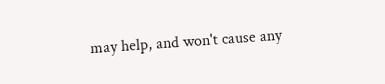may help, and won't cause any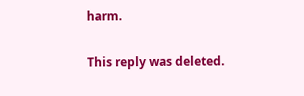harm.

This reply was deleted.